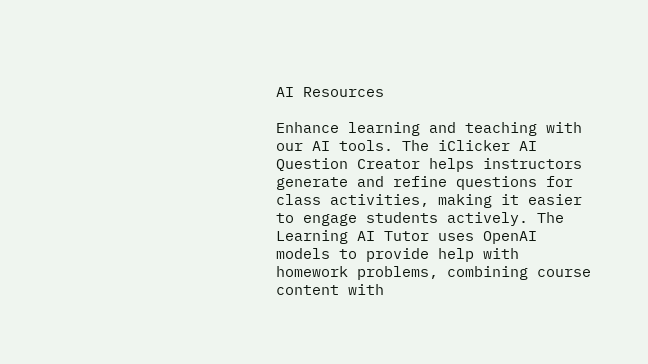AI Resources

Enhance learning and teaching with our AI tools. The iClicker AI Question Creator helps instructors generate and refine questions for class activities, making it easier to engage students actively. The Learning AI Tutor uses OpenAI models to provide help with homework problems, combining course content with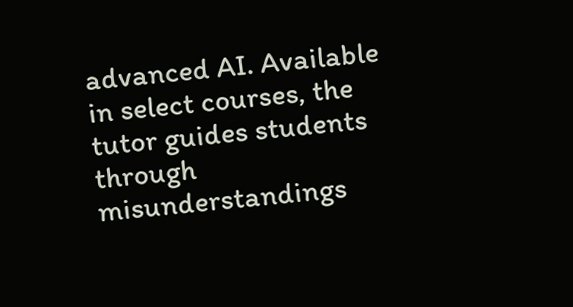advanced AI. Available in select courses, the tutor guides students through misunderstandings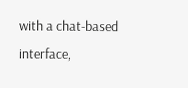with a chat-based interface,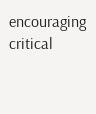encouraging critical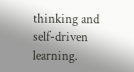thinking and self-driven learning.